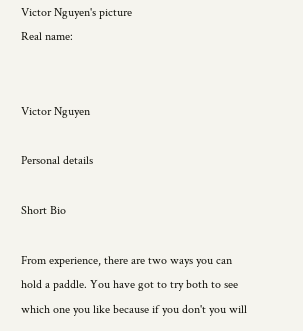Victor Nguyen's picture
Real name:


Victor Nguyen

Personal details

Short Bio

From experience, there are two ways you can hold a paddle. You have got to try both to see which one you like because if you don't you will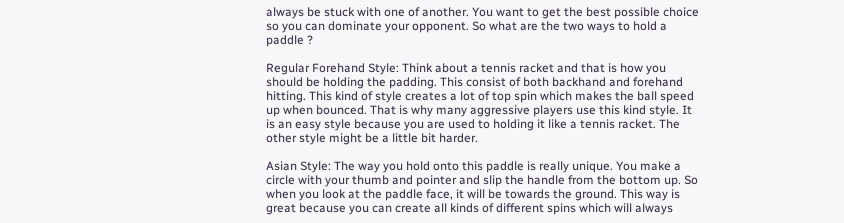always be stuck with one of another. You want to get the best possible choice so you can dominate your opponent. So what are the two ways to hold a paddle ?

Regular Forehand Style: Think about a tennis racket and that is how you should be holding the padding. This consist of both backhand and forehand hitting. This kind of style creates a lot of top spin which makes the ball speed up when bounced. That is why many aggressive players use this kind style. It is an easy style because you are used to holding it like a tennis racket. The other style might be a little bit harder.

Asian Style: The way you hold onto this paddle is really unique. You make a circle with your thumb and pointer and slip the handle from the bottom up. So when you look at the paddle face, it will be towards the ground. This way is great because you can create all kinds of different spins which will always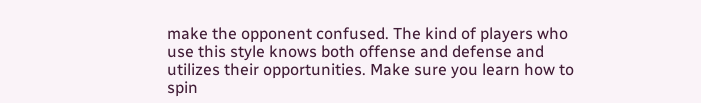make the opponent confused. The kind of players who use this style knows both offense and defense and utilizes their opportunities. Make sure you learn how to spin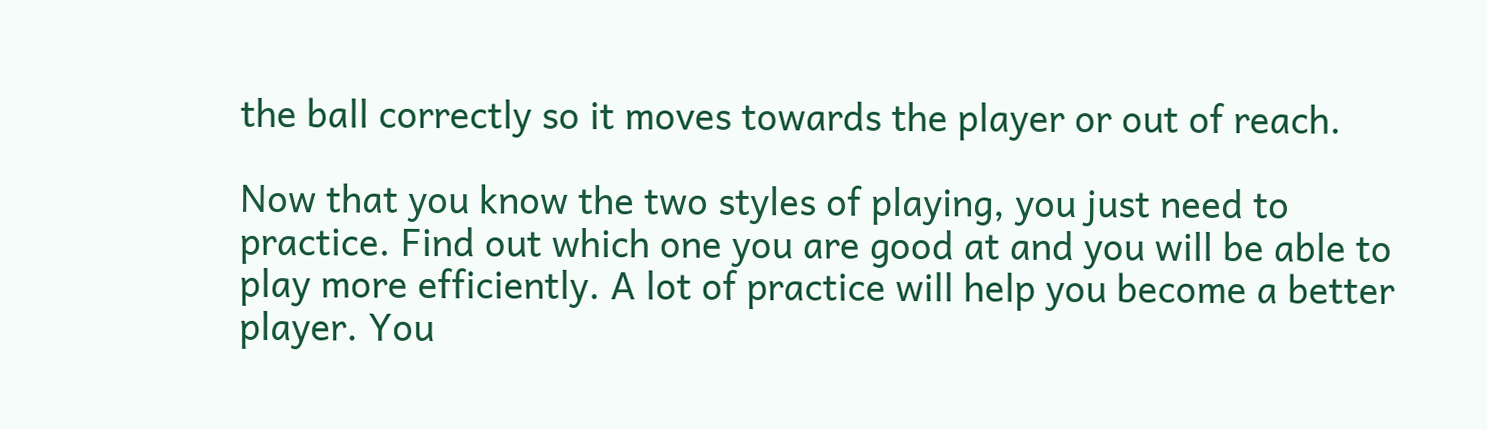the ball correctly so it moves towards the player or out of reach.

Now that you know the two styles of playing, you just need to practice. Find out which one you are good at and you will be able to play more efficiently. A lot of practice will help you become a better player. You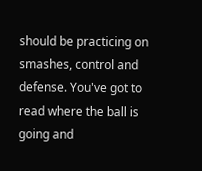should be practicing on smashes, control and defense. You've got to read where the ball is going and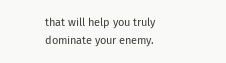that will help you truly dominate your enemy.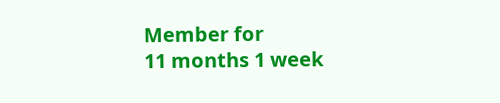Member for
11 months 1 week